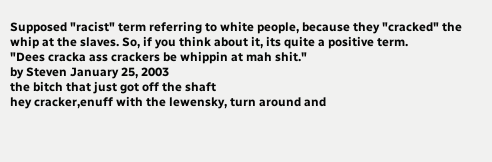Supposed "racist" term referring to white people, because they "cracked" the whip at the slaves. So, if you think about it, its quite a positive term.
"Dees cracka ass crackers be whippin at mah shit."
by Steven January 25, 2003
the bitch that just got off the shaft
hey cracker,enuff with the lewensky, turn around and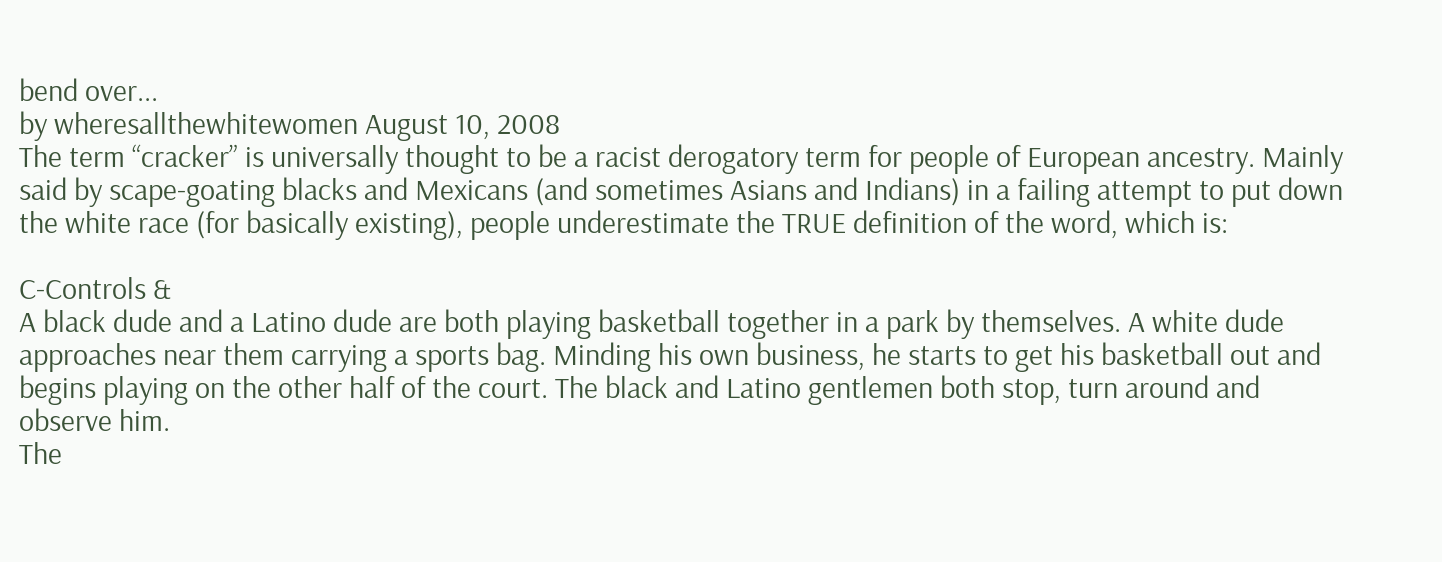bend over...
by wheresallthewhitewomen August 10, 2008
The term “cracker” is universally thought to be a racist derogatory term for people of European ancestry. Mainly said by scape-goating blacks and Mexicans (and sometimes Asians and Indians) in a failing attempt to put down the white race (for basically existing), people underestimate the TRUE definition of the word, which is:

C-Controls &
A black dude and a Latino dude are both playing basketball together in a park by themselves. A white dude approaches near them carrying a sports bag. Minding his own business, he starts to get his basketball out and begins playing on the other half of the court. The black and Latino gentlemen both stop, turn around and observe him.
The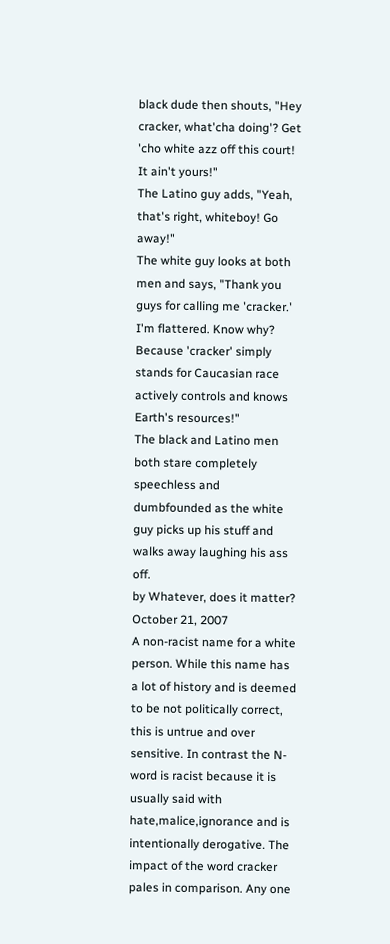black dude then shouts, "Hey cracker, what'cha doing'? Get 'cho white azz off this court! It ain't yours!"
The Latino guy adds, "Yeah, that's right, whiteboy! Go away!"
The white guy looks at both men and says, "Thank you guys for calling me 'cracker.' I'm flattered. Know why? Because 'cracker' simply stands for Caucasian race actively controls and knows Earth's resources!"
The black and Latino men both stare completely speechless and dumbfounded as the white guy picks up his stuff and walks away laughing his ass off.
by Whatever, does it matter? October 21, 2007
A non-racist name for a white person. While this name has a lot of history and is deemed to be not politically correct, this is untrue and over sensitive. In contrast the N-word is racist because it is usually said with hate,malice,ignorance and is intentionally derogative. The impact of the word cracker pales in comparison. Any one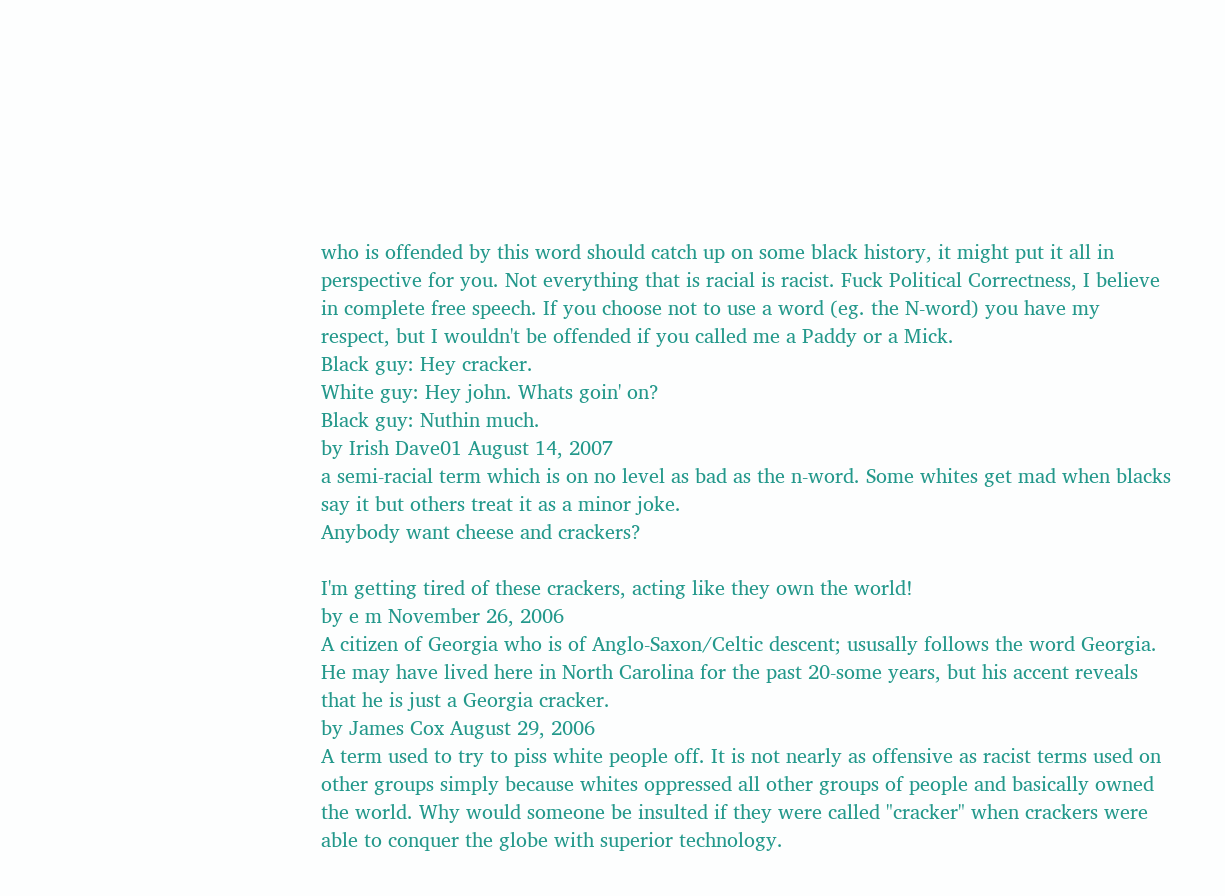who is offended by this word should catch up on some black history, it might put it all in perspective for you. Not everything that is racial is racist. Fuck Political Correctness, I believe in complete free speech. If you choose not to use a word (eg. the N-word) you have my respect, but I wouldn't be offended if you called me a Paddy or a Mick.
Black guy: Hey cracker.
White guy: Hey john. Whats goin' on?
Black guy: Nuthin much.
by Irish Dave01 August 14, 2007
a semi-racial term which is on no level as bad as the n-word. Some whites get mad when blacks say it but others treat it as a minor joke.
Anybody want cheese and crackers?

I'm getting tired of these crackers, acting like they own the world!
by e m November 26, 2006
A citizen of Georgia who is of Anglo-Saxon/Celtic descent; ususally follows the word Georgia.
He may have lived here in North Carolina for the past 20-some years, but his accent reveals that he is just a Georgia cracker.
by James Cox August 29, 2006
A term used to try to piss white people off. It is not nearly as offensive as racist terms used on other groups simply because whites oppressed all other groups of people and basically owned the world. Why would someone be insulted if they were called "cracker" when crackers were able to conquer the globe with superior technology.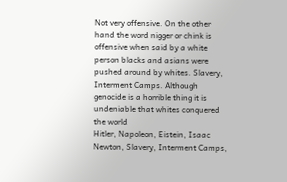Not very offensive. On the other hand the word nigger or chink is offensive when said by a white person blacks and asians were pushed around by whites. Slavery, Interment Camps. Although genocide is a horrible thing it is undeniable that whites conquered the world
Hitler, Napoleon, Eistein, Isaac Newton, Slavery, Interment Camps,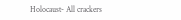Holocaust- All crackers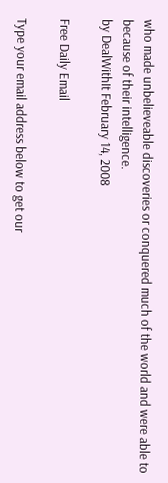who made unbelieveable discoveries or conquered much of the world and were able to because of their intelligence.
by DealWithIt February 14, 2008

Free Daily Email

Type your email address below to get our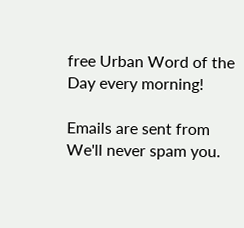free Urban Word of the Day every morning!

Emails are sent from We'll never spam you.